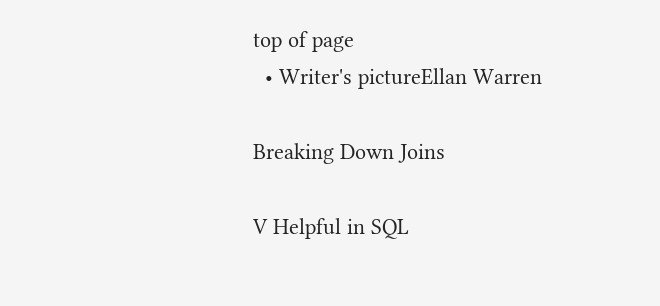top of page
  • Writer's pictureEllan Warren

Breaking Down Joins

V Helpful in SQL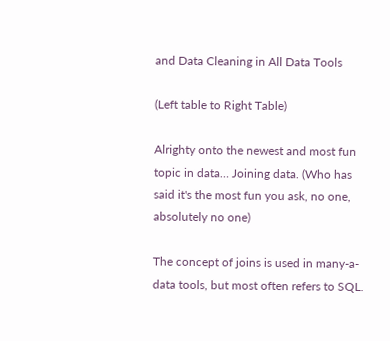and Data Cleaning in All Data Tools

(Left table to Right Table)

Alrighty onto the newest and most fun topic in data… Joining data. (Who has said it's the most fun you ask, no one, absolutely no one)

The concept of joins is used in many-a-data tools, but most often refers to SQL.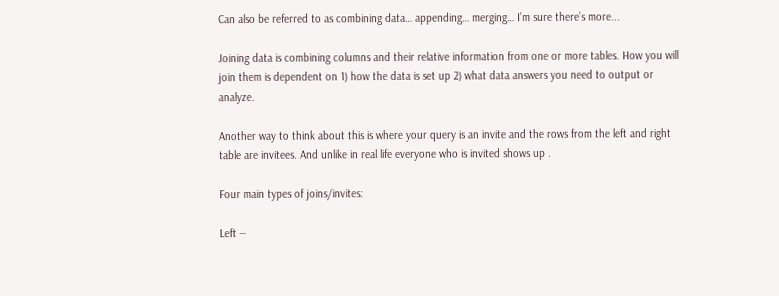Can also be referred to as combining data… appending… merging… I’m sure there’s more...

Joining data is combining columns and their relative information from one or more tables. How you will join them is dependent on 1) how the data is set up 2) what data answers you need to output or analyze.

Another way to think about this is where your query is an invite and the rows from the left and right table are invitees. And unlike in real life everyone who is invited shows up .

Four main types of joins/invites:

Left --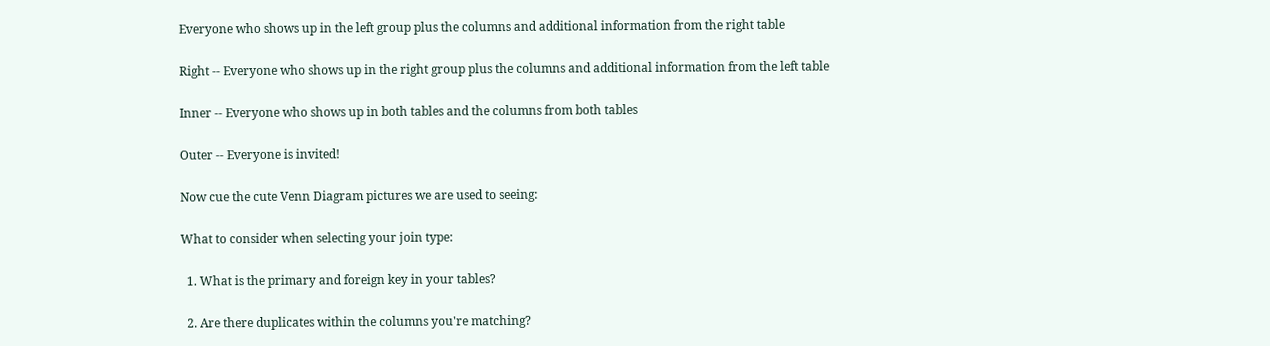Everyone who shows up in the left group plus the columns and additional information from the right table

Right -- Everyone who shows up in the right group plus the columns and additional information from the left table

Inner -- Everyone who shows up in both tables and the columns from both tables

Outer -- Everyone is invited!

Now cue the cute Venn Diagram pictures we are used to seeing:

What to consider when selecting your join type:

  1. What is the primary and foreign key in your tables?

  2. Are there duplicates within the columns you're matching?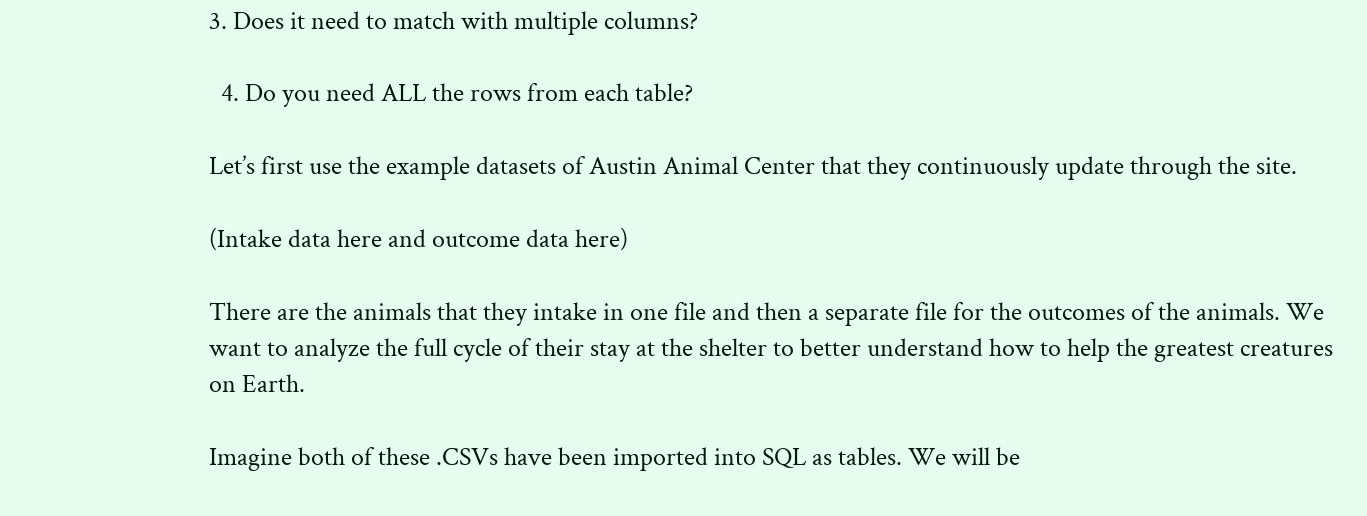3. Does it need to match with multiple columns?

  4. Do you need ALL the rows from each table?

Let’s first use the example datasets of Austin Animal Center that they continuously update through the site.

(Intake data here and outcome data here)

There are the animals that they intake in one file and then a separate file for the outcomes of the animals. We want to analyze the full cycle of their stay at the shelter to better understand how to help the greatest creatures on Earth.

Imagine both of these .CSVs have been imported into SQL as tables. We will be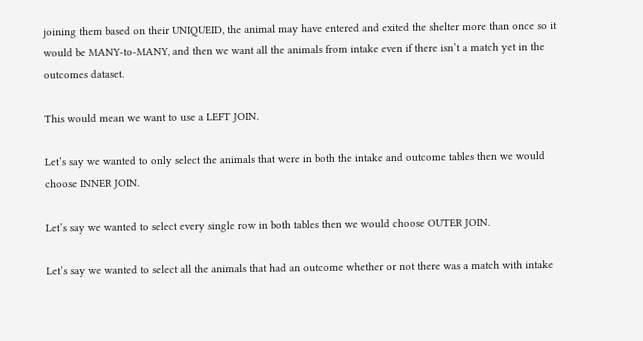joining them based on their UNIQUEID, the animal may have entered and exited the shelter more than once so it would be MANY-to-MANY, and then we want all the animals from intake even if there isn’t a match yet in the outcomes dataset.

This would mean we want to use a LEFT JOIN.

Let’s say we wanted to only select the animals that were in both the intake and outcome tables then we would choose INNER JOIN.

Let’s say we wanted to select every single row in both tables then we would choose OUTER JOIN.

Let’s say we wanted to select all the animals that had an outcome whether or not there was a match with intake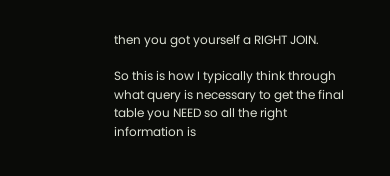then you got yourself a RIGHT JOIN.

So this is how I typically think through what query is necessary to get the final table you NEED so all the right information is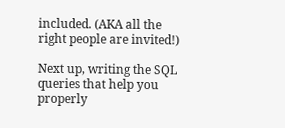included. (AKA all the right people are invited!)

Next up, writing the SQL queries that help you properly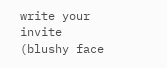write your invite (blushy face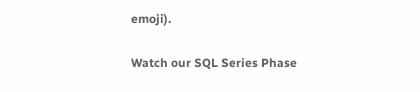emoji).

Watch our SQL Series Phase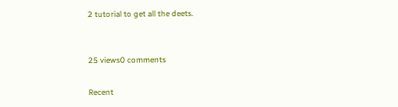2 tutorial to get all the deets.


25 views0 comments

Recent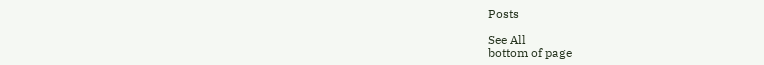Posts

See All
bottom of page